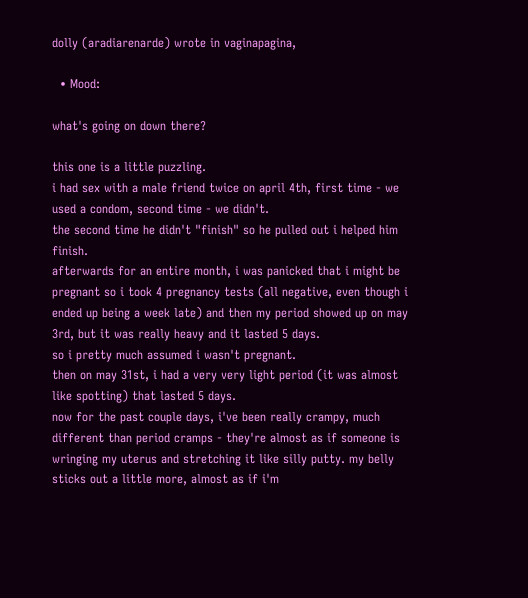dolly (aradiarenarde) wrote in vaginapagina,

  • Mood:

what's going on down there?

this one is a little puzzling.
i had sex with a male friend twice on april 4th, first time - we used a condom, second time - we didn't.
the second time he didn't "finish" so he pulled out i helped him finish.
afterwards for an entire month, i was panicked that i might be pregnant so i took 4 pregnancy tests (all negative, even though i ended up being a week late) and then my period showed up on may 3rd, but it was really heavy and it lasted 5 days.
so i pretty much assumed i wasn't pregnant.
then on may 31st, i had a very very light period (it was almost like spotting) that lasted 5 days.
now for the past couple days, i've been really crampy, much different than period cramps - they're almost as if someone is wringing my uterus and stretching it like silly putty. my belly sticks out a little more, almost as if i'm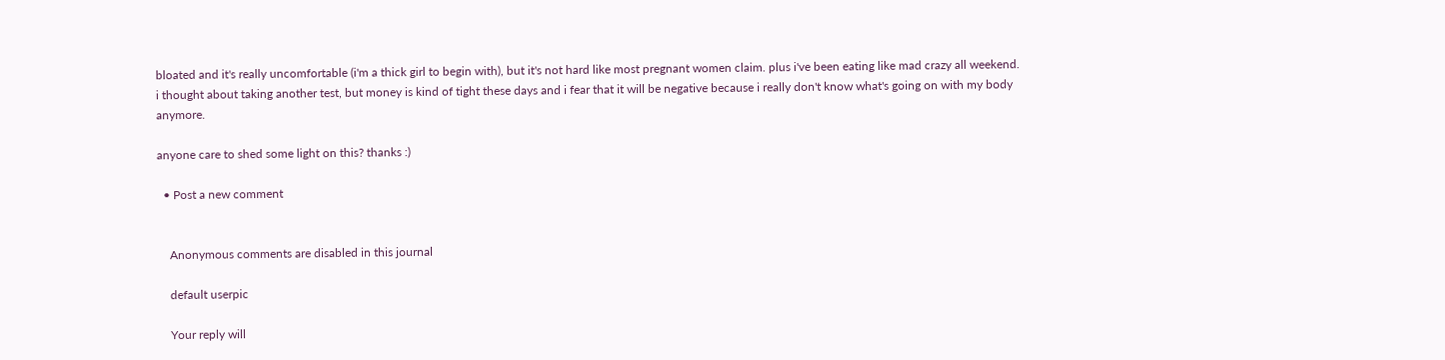bloated and it's really uncomfortable (i'm a thick girl to begin with), but it's not hard like most pregnant women claim. plus i've been eating like mad crazy all weekend.
i thought about taking another test, but money is kind of tight these days and i fear that it will be negative because i really don't know what's going on with my body anymore.

anyone care to shed some light on this? thanks :)

  • Post a new comment


    Anonymous comments are disabled in this journal

    default userpic

    Your reply will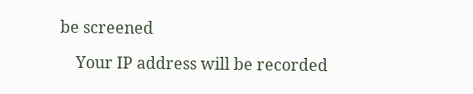be screened

    Your IP address will be recorded